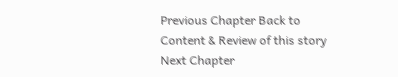Previous Chapter Back to Content & Review of this story Next Chapter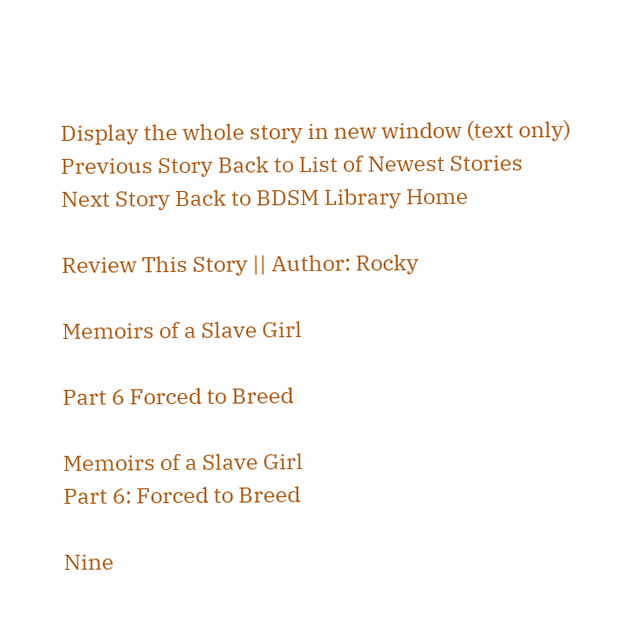Display the whole story in new window (text only) Previous Story Back to List of Newest Stories Next Story Back to BDSM Library Home

Review This Story || Author: Rocky

Memoirs of a Slave Girl

Part 6 Forced to Breed

Memoirs of a Slave Girl
Part 6: Forced to Breed

Nine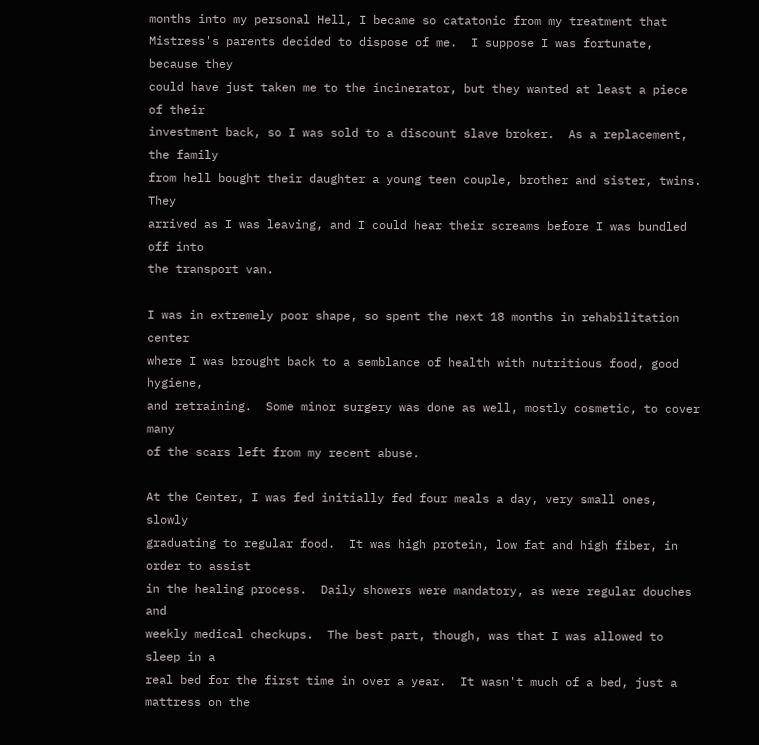months into my personal Hell, I became so catatonic from my treatment that
Mistress's parents decided to dispose of me.  I suppose I was fortunate, because they
could have just taken me to the incinerator, but they wanted at least a piece of their
investment back, so I was sold to a discount slave broker.  As a replacement, the family
from hell bought their daughter a young teen couple, brother and sister, twins.  They
arrived as I was leaving, and I could hear their screams before I was bundled off into
the transport van.

I was in extremely poor shape, so spent the next 18 months in rehabilitation center
where I was brought back to a semblance of health with nutritious food, good hygiene,
and retraining.  Some minor surgery was done as well, mostly cosmetic, to cover many
of the scars left from my recent abuse.

At the Center, I was fed initially fed four meals a day, very small ones, slowly
graduating to regular food.  It was high protein, low fat and high fiber, in order to assist
in the healing process.  Daily showers were mandatory, as were regular douches and
weekly medical checkups.  The best part, though, was that I was allowed to sleep in a
real bed for the first time in over a year.  It wasn't much of a bed, just a mattress on the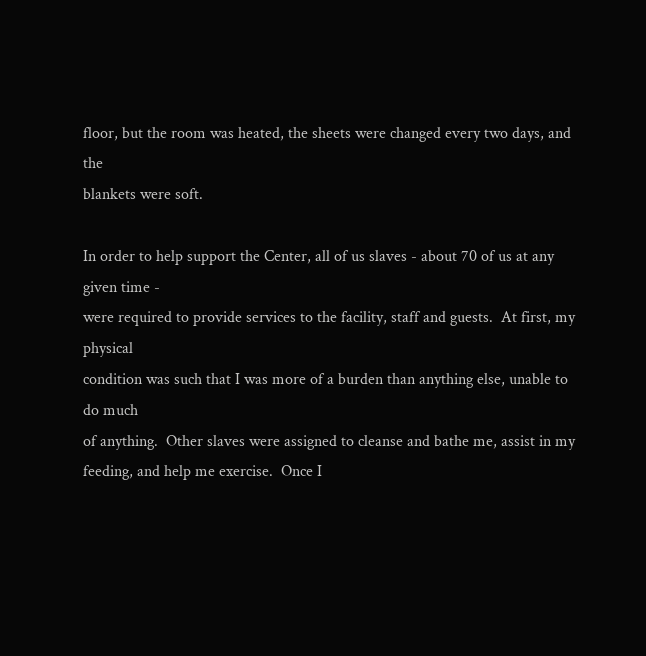floor, but the room was heated, the sheets were changed every two days, and the
blankets were soft.

In order to help support the Center, all of us slaves - about 70 of us at any given time -
were required to provide services to the facility, staff and guests.  At first, my physical
condition was such that I was more of a burden than anything else, unable to do much
of anything.  Other slaves were assigned to cleanse and bathe me, assist in my
feeding, and help me exercise.  Once I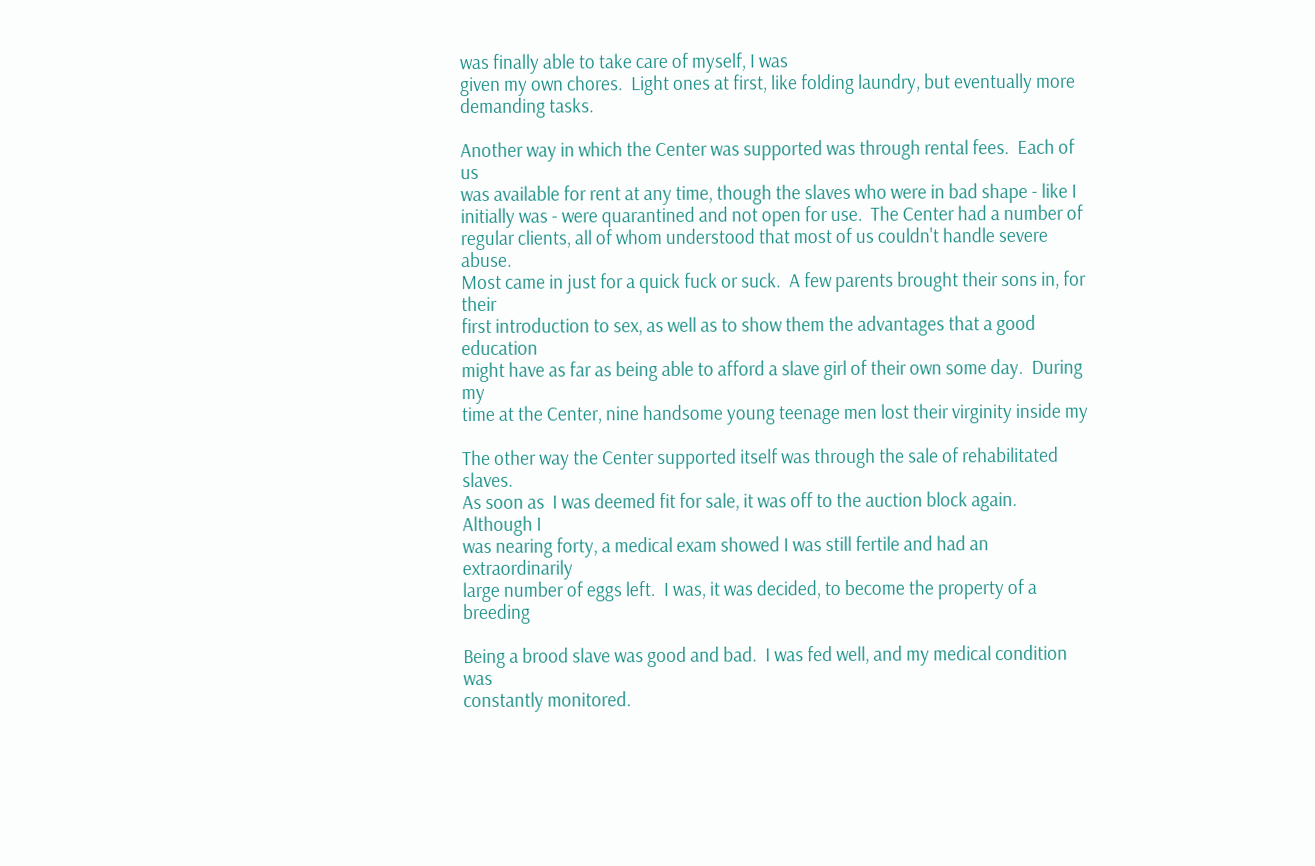was finally able to take care of myself, I was
given my own chores.  Light ones at first, like folding laundry, but eventually more
demanding tasks.

Another way in which the Center was supported was through rental fees.  Each of us
was available for rent at any time, though the slaves who were in bad shape - like I
initially was - were quarantined and not open for use.  The Center had a number of
regular clients, all of whom understood that most of us couldn't handle severe abuse.
Most came in just for a quick fuck or suck.  A few parents brought their sons in, for their
first introduction to sex, as well as to show them the advantages that a good education
might have as far as being able to afford a slave girl of their own some day.  During my
time at the Center, nine handsome young teenage men lost their virginity inside my

The other way the Center supported itself was through the sale of rehabilitated slaves.
As soon as  I was deemed fit for sale, it was off to the auction block again.  Although I
was nearing forty, a medical exam showed I was still fertile and had an extraordinarily
large number of eggs left.  I was, it was decided, to become the property of a breeding

Being a brood slave was good and bad.  I was fed well, and my medical condition was
constantly monitored.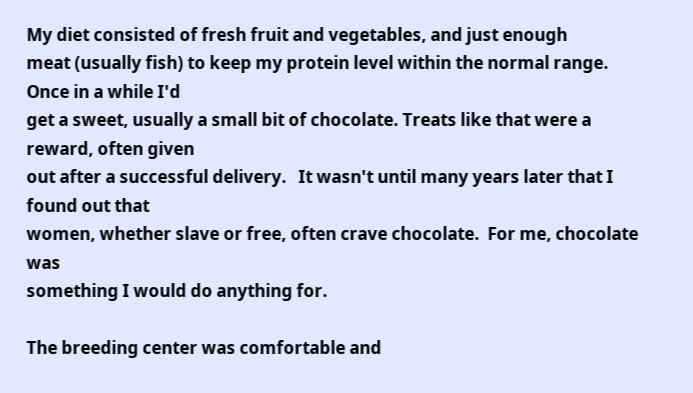My diet consisted of fresh fruit and vegetables, and just enough
meat (usually fish) to keep my protein level within the normal range.  Once in a while I'd
get a sweet, usually a small bit of chocolate. Treats like that were a reward, often given
out after a successful delivery.   It wasn't until many years later that I found out that
women, whether slave or free, often crave chocolate.  For me, chocolate was
something I would do anything for.

The breeding center was comfortable and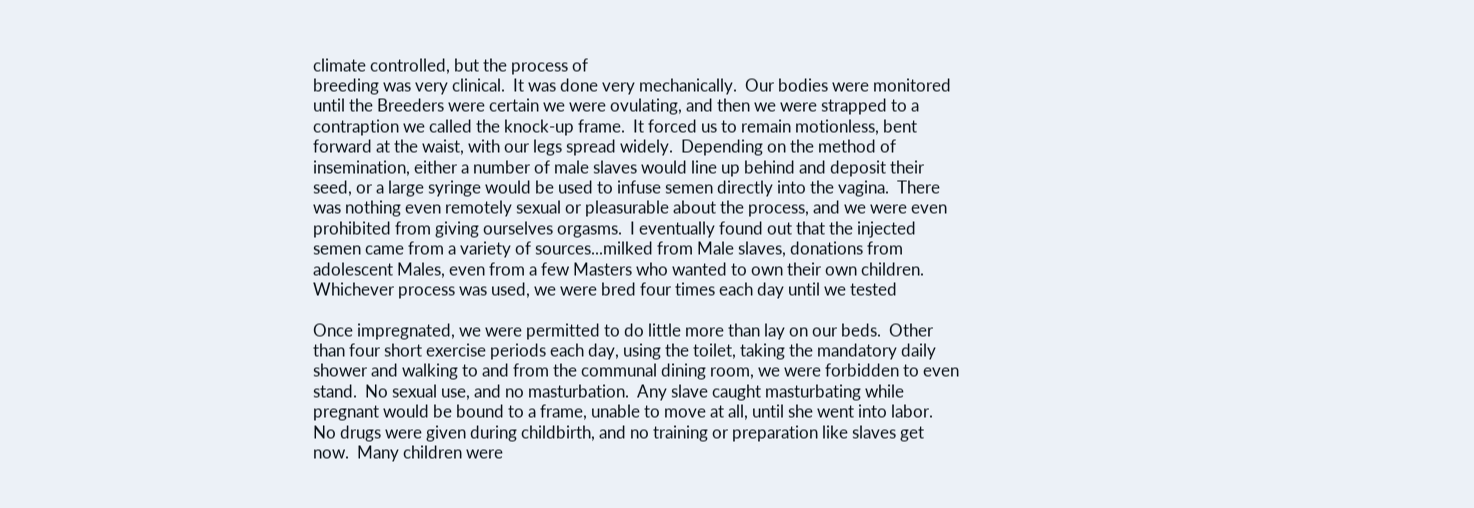climate controlled, but the process of
breeding was very clinical.  It was done very mechanically.  Our bodies were monitored
until the Breeders were certain we were ovulating, and then we were strapped to a
contraption we called the knock-up frame.  It forced us to remain motionless, bent
forward at the waist, with our legs spread widely.  Depending on the method of
insemination, either a number of male slaves would line up behind and deposit their
seed, or a large syringe would be used to infuse semen directly into the vagina.  There
was nothing even remotely sexual or pleasurable about the process, and we were even
prohibited from giving ourselves orgasms.  I eventually found out that the injected
semen came from a variety of sources...milked from Male slaves, donations from
adolescent Males, even from a few Masters who wanted to own their own children.
Whichever process was used, we were bred four times each day until we tested

Once impregnated, we were permitted to do little more than lay on our beds.  Other
than four short exercise periods each day, using the toilet, taking the mandatory daily
shower and walking to and from the communal dining room, we were forbidden to even
stand.  No sexual use, and no masturbation.  Any slave caught masturbating while
pregnant would be bound to a frame, unable to move at all, until she went into labor.
No drugs were given during childbirth, and no training or preparation like slaves get
now.  Many children were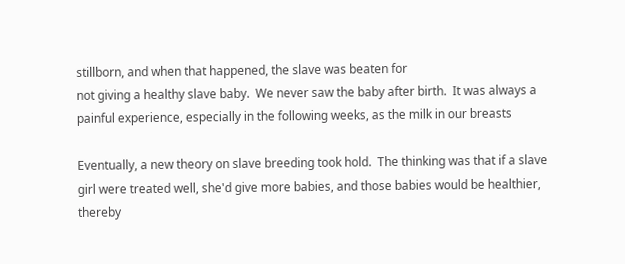stillborn, and when that happened, the slave was beaten for
not giving a healthy slave baby.  We never saw the baby after birth.  It was always a
painful experience, especially in the following weeks, as the milk in our breasts

Eventually, a new theory on slave breeding took hold.  The thinking was that if a slave
girl were treated well, she'd give more babies, and those babies would be healthier,
thereby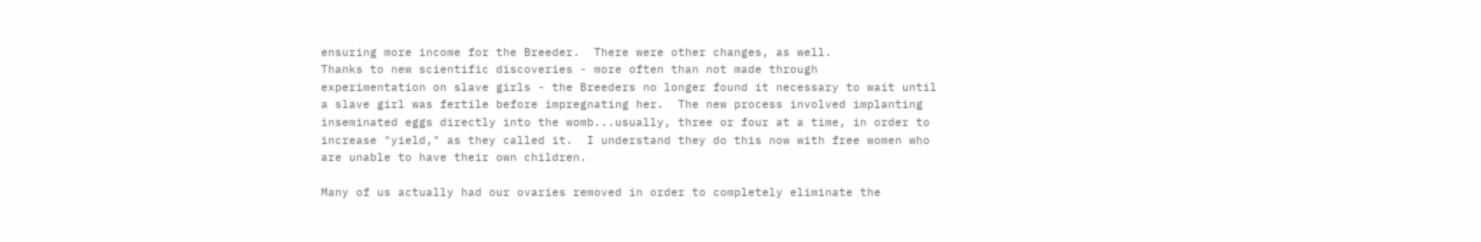ensuring more income for the Breeder.  There were other changes, as well.
Thanks to new scientific discoveries - more often than not made through
experimentation on slave girls - the Breeders no longer found it necessary to wait until
a slave girl was fertile before impregnating her.  The new process involved implanting
inseminated eggs directly into the womb...usually, three or four at a time, in order to
increase "yield," as they called it.  I understand they do this now with free women who
are unable to have their own children.

Many of us actually had our ovaries removed in order to completely eliminate the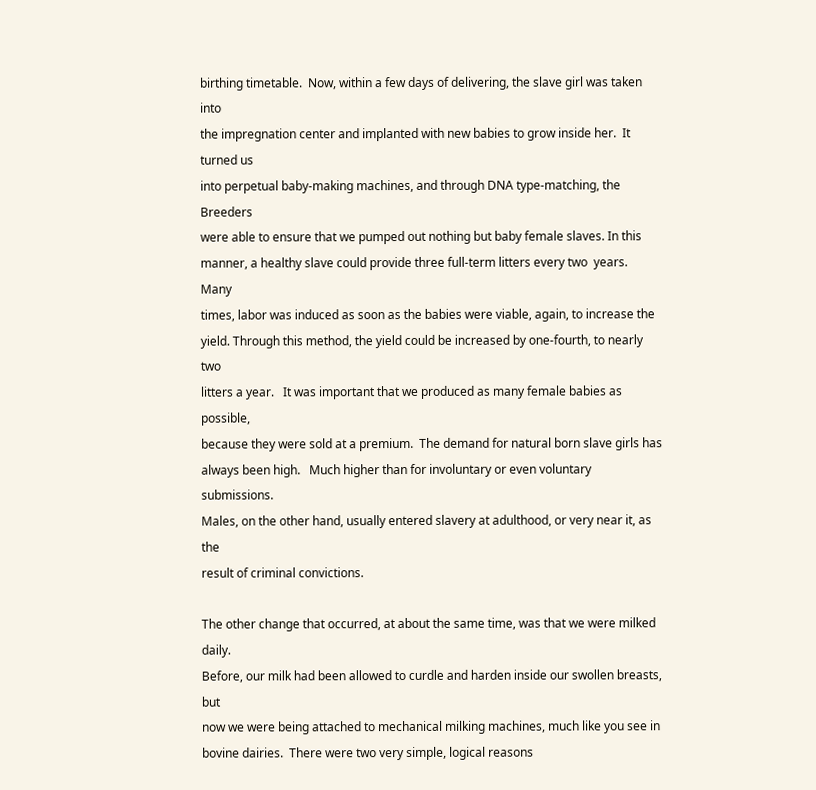birthing timetable.  Now, within a few days of delivering, the slave girl was taken into
the impregnation center and implanted with new babies to grow inside her.  It turned us
into perpetual baby-making machines, and through DNA type-matching, the Breeders
were able to ensure that we pumped out nothing but baby female slaves. In this
manner, a healthy slave could provide three full-term litters every two  years.  Many
times, labor was induced as soon as the babies were viable, again, to increase the
yield. Through this method, the yield could be increased by one-fourth, to nearly two
litters a year.   It was important that we produced as many female babies as possible,
because they were sold at a premium.  The demand for natural born slave girls has
always been high.   Much higher than for involuntary or even voluntary submissions.
Males, on the other hand, usually entered slavery at adulthood, or very near it, as the
result of criminal convictions.

The other change that occurred, at about the same time, was that we were milked daily.
Before, our milk had been allowed to curdle and harden inside our swollen breasts, but
now we were being attached to mechanical milking machines, much like you see in
bovine dairies.  There were two very simple, logical reasons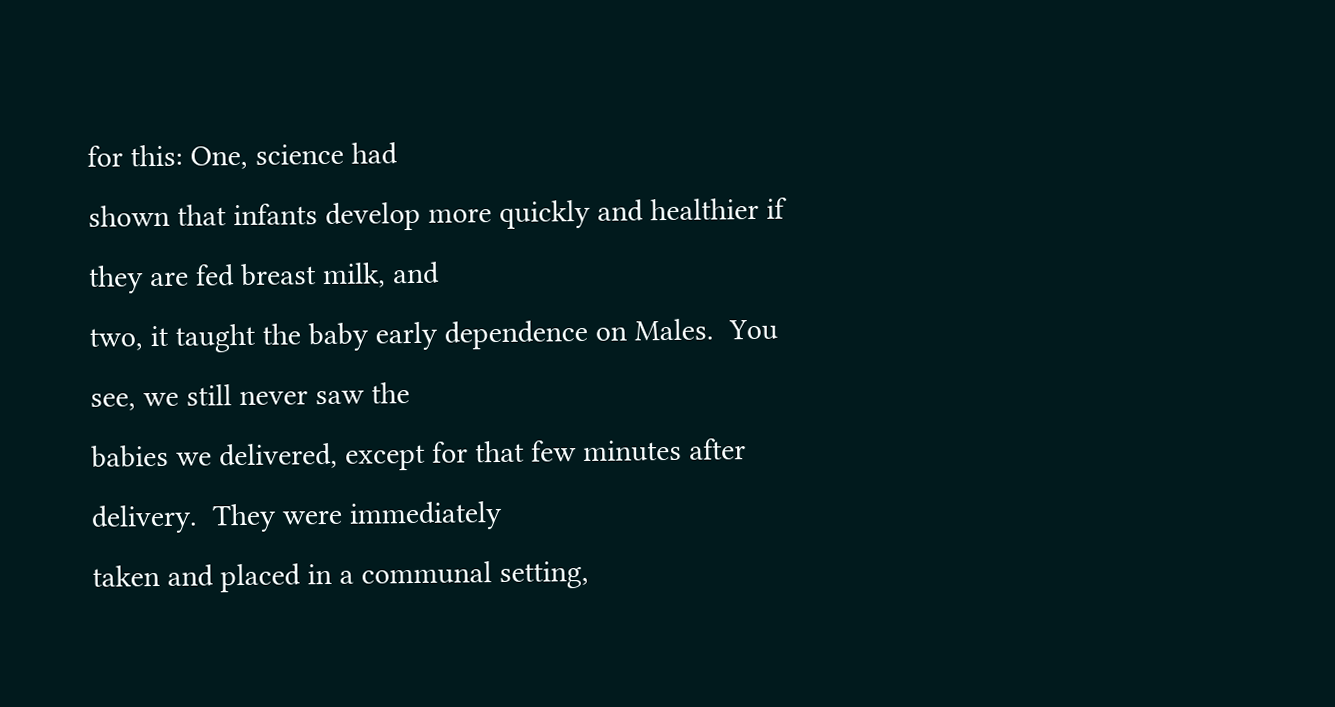for this: One, science had
shown that infants develop more quickly and healthier if they are fed breast milk, and
two, it taught the baby early dependence on Males.  You see, we still never saw the
babies we delivered, except for that few minutes after delivery.  They were immediately
taken and placed in a communal setting,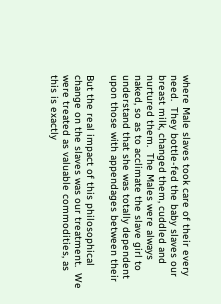where Male slaves took care of their every
need.  They bottle-fed the baby slaves our breast milk, changed them, cuddled and
nurtured them.  The Males were always naked, so as to acclimate the slave girl to
understand that she was totally dependent upon those with appendages between their

But the real impact of this philosophical change on the slaves was our treatment.  We
were treated as valuable commodities, as this is exactly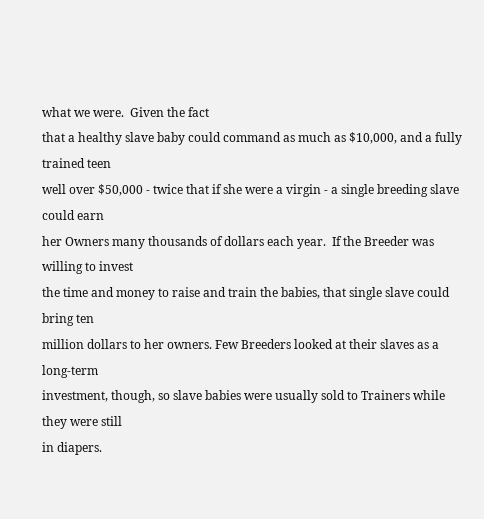what we were.  Given the fact
that a healthy slave baby could command as much as $10,000, and a fully trained teen
well over $50,000 - twice that if she were a virgin - a single breeding slave could earn
her Owners many thousands of dollars each year.  If the Breeder was willing to invest
the time and money to raise and train the babies, that single slave could bring ten
million dollars to her owners. Few Breeders looked at their slaves as a long-term
investment, though, so slave babies were usually sold to Trainers while they were still
in diapers.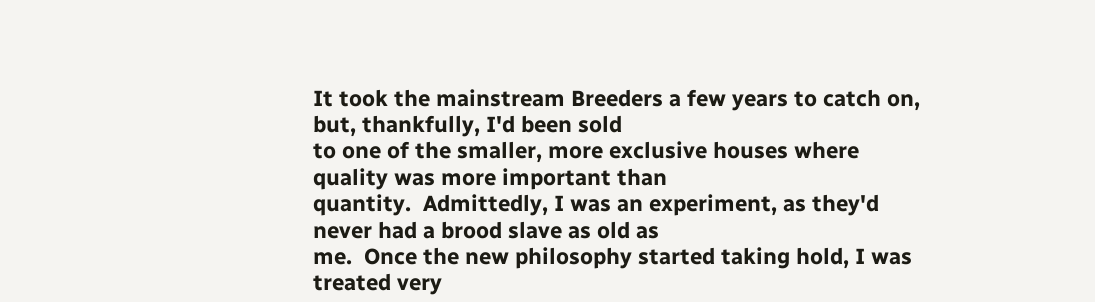It took the mainstream Breeders a few years to catch on, but, thankfully, I'd been sold
to one of the smaller, more exclusive houses where quality was more important than
quantity.  Admittedly, I was an experiment, as they'd never had a brood slave as old as
me.  Once the new philosophy started taking hold, I was treated very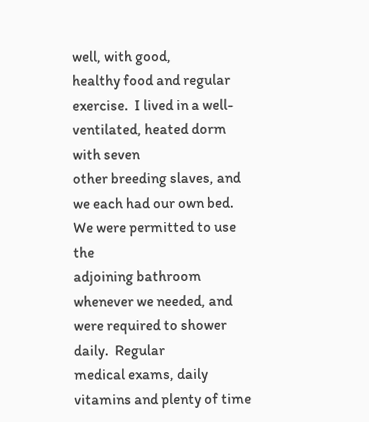well, with good,
healthy food and regular exercise.  I lived in a well-ventilated, heated dorm with seven
other breeding slaves, and we each had our own bed.  We were permitted to use the
adjoining bathroom whenever we needed, and were required to shower daily.  Regular
medical exams, daily vitamins and plenty of time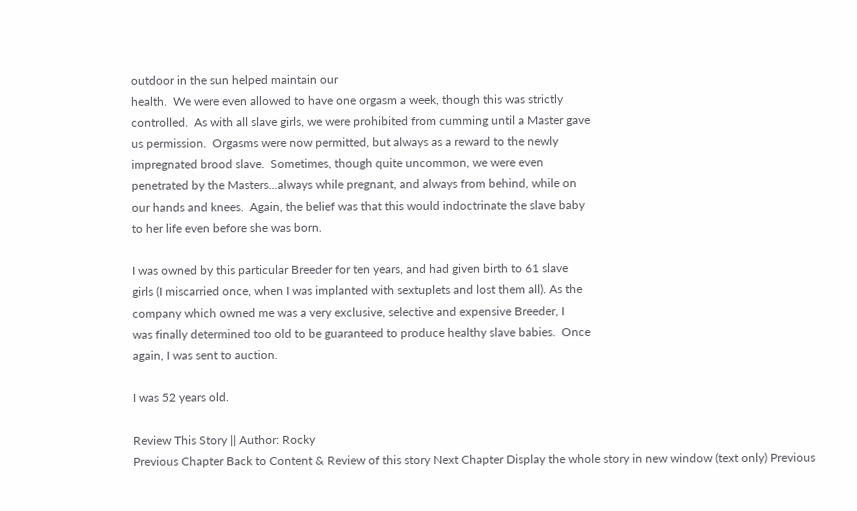outdoor in the sun helped maintain our
health.  We were even allowed to have one orgasm a week, though this was strictly
controlled.  As with all slave girls, we were prohibited from cumming until a Master gave
us permission.  Orgasms were now permitted, but always as a reward to the newly
impregnated brood slave.  Sometimes, though quite uncommon, we were even
penetrated by the Masters...always while pregnant, and always from behind, while on
our hands and knees.  Again, the belief was that this would indoctrinate the slave baby
to her life even before she was born.

I was owned by this particular Breeder for ten years, and had given birth to 61 slave
girls (I miscarried once, when I was implanted with sextuplets and lost them all). As the
company which owned me was a very exclusive, selective and expensive Breeder, I
was finally determined too old to be guaranteed to produce healthy slave babies.  Once
again, I was sent to auction.

I was 52 years old.

Review This Story || Author: Rocky
Previous Chapter Back to Content & Review of this story Next Chapter Display the whole story in new window (text only) Previous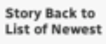Story Back to List of Newest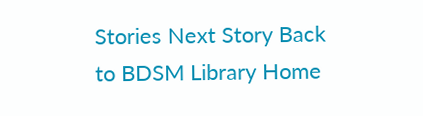Stories Next Story Back to BDSM Library Home